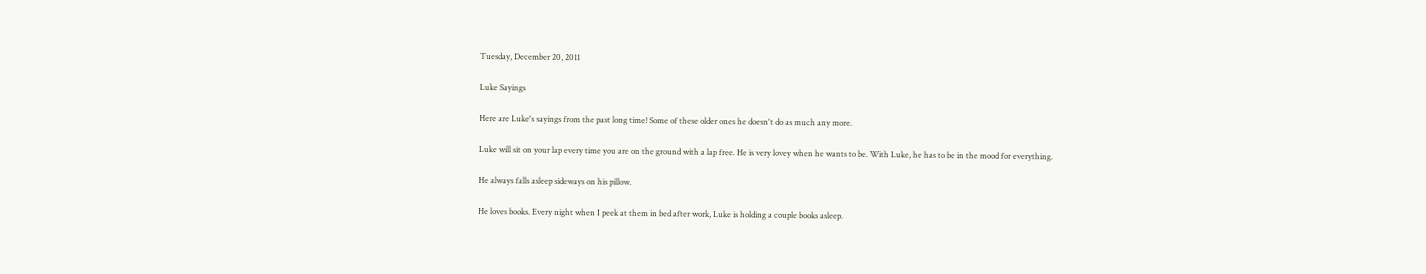Tuesday, December 20, 2011

Luke Sayings

Here are Luke's sayings from the past long time! Some of these older ones he doesn't do as much any more.

Luke will sit on your lap every time you are on the ground with a lap free. He is very lovey when he wants to be. With Luke, he has to be in the mood for everything.

He always falls asleep sideways on his pillow.

He loves books. Every night when I peek at them in bed after work, Luke is holding a couple books asleep.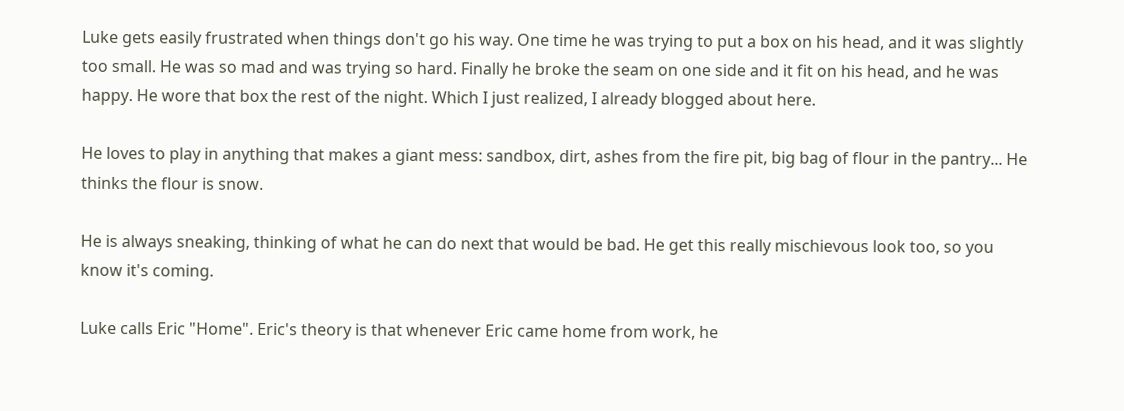Luke gets easily frustrated when things don't go his way. One time he was trying to put a box on his head, and it was slightly too small. He was so mad and was trying so hard. Finally he broke the seam on one side and it fit on his head, and he was happy. He wore that box the rest of the night. Which I just realized, I already blogged about here.

He loves to play in anything that makes a giant mess: sandbox, dirt, ashes from the fire pit, big bag of flour in the pantry... He thinks the flour is snow.

He is always sneaking, thinking of what he can do next that would be bad. He get this really mischievous look too, so you know it's coming.

Luke calls Eric "Home". Eric's theory is that whenever Eric came home from work, he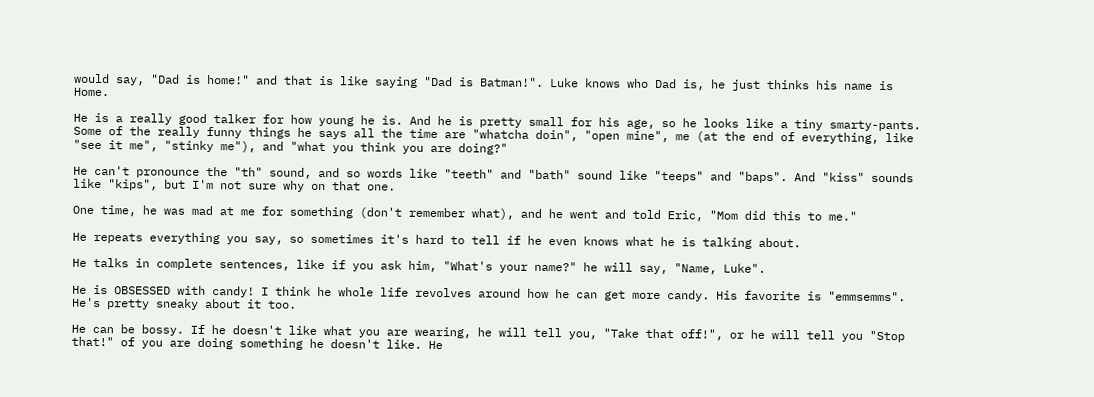would say, "Dad is home!" and that is like saying "Dad is Batman!". Luke knows who Dad is, he just thinks his name is Home.

He is a really good talker for how young he is. And he is pretty small for his age, so he looks like a tiny smarty-pants. Some of the really funny things he says all the time are "whatcha doin", "open mine", me (at the end of everything, like "see it me", "stinky me"), and "what you think you are doing?"

He can't pronounce the "th" sound, and so words like "teeth" and "bath" sound like "teeps" and "baps". And "kiss" sounds like "kips", but I'm not sure why on that one.

One time, he was mad at me for something (don't remember what), and he went and told Eric, "Mom did this to me."

He repeats everything you say, so sometimes it's hard to tell if he even knows what he is talking about.

He talks in complete sentences, like if you ask him, "What's your name?" he will say, "Name, Luke".

He is OBSESSED with candy! I think he whole life revolves around how he can get more candy. His favorite is "emmsemms". He's pretty sneaky about it too.

He can be bossy. If he doesn't like what you are wearing, he will tell you, "Take that off!", or he will tell you "Stop that!" of you are doing something he doesn't like. He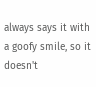always says it with a goofy smile, so it doesn't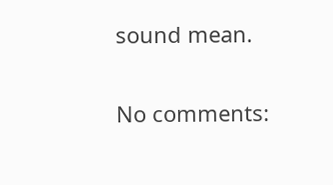sound mean.

No comments: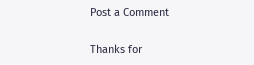Post a Comment

Thanks for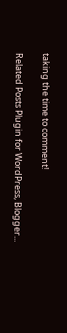taking the time to comment!

Related Posts Plugin for WordPress, Blogger...